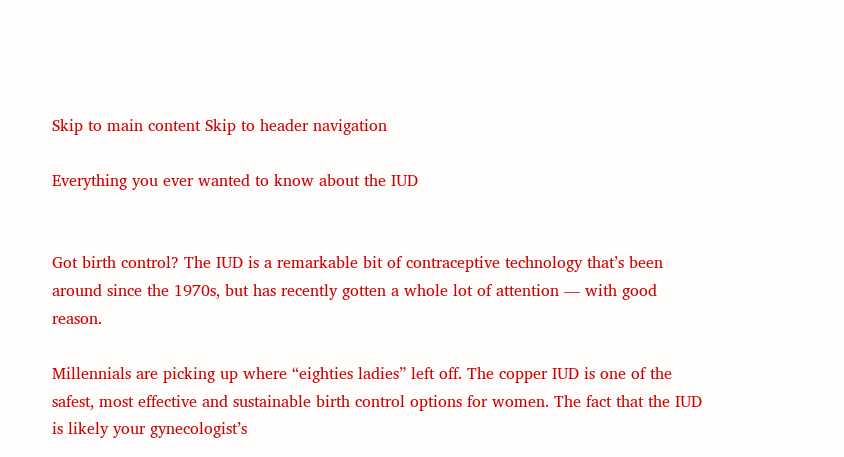Skip to main content Skip to header navigation

Everything you ever wanted to know about the IUD


Got birth control? The IUD is a remarkable bit of contraceptive technology that’s been around since the 1970s, but has recently gotten a whole lot of attention — with good reason.

Millennials are picking up where “eighties ladies” left off. The copper IUD is one of the safest, most effective and sustainable birth control options for women. The fact that the IUD is likely your gynecologist’s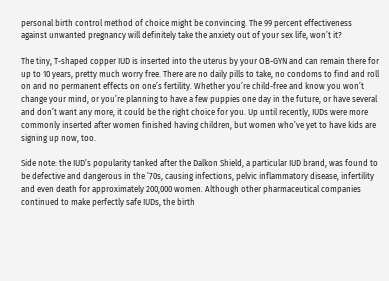personal birth control method of choice might be convincing. The 99 percent effectiveness against unwanted pregnancy will definitely take the anxiety out of your sex life, won’t it?

The tiny, T-shaped copper IUD is inserted into the uterus by your OB-GYN and can remain there for up to 10 years, pretty much worry free. There are no daily pills to take, no condoms to find and roll on and no permanent effects on one’s fertility. Whether you’re child-free and know you won’t change your mind, or you’re planning to have a few puppies one day in the future, or have several and don’t want any more, it could be the right choice for you. Up until recently, IUDs were more commonly inserted after women finished having children, but women who’ve yet to have kids are signing up now, too.

Side note: the IUD’s popularity tanked after the Dalkon Shield, a particular IUD brand, was found to be defective and dangerous in the ’70s, causing infections, pelvic inflammatory disease, infertility and even death for approximately 200,000 women. Although other pharmaceutical companies continued to make perfectly safe IUDs, the birth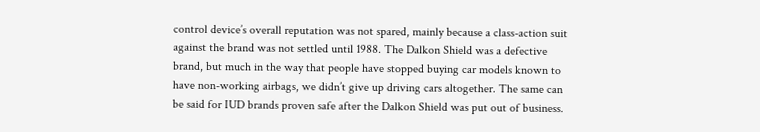control device’s overall reputation was not spared, mainly because a class-action suit against the brand was not settled until 1988. The Dalkon Shield was a defective brand, but much in the way that people have stopped buying car models known to have non-working airbags, we didn’t give up driving cars altogether. The same can be said for IUD brands proven safe after the Dalkon Shield was put out of business.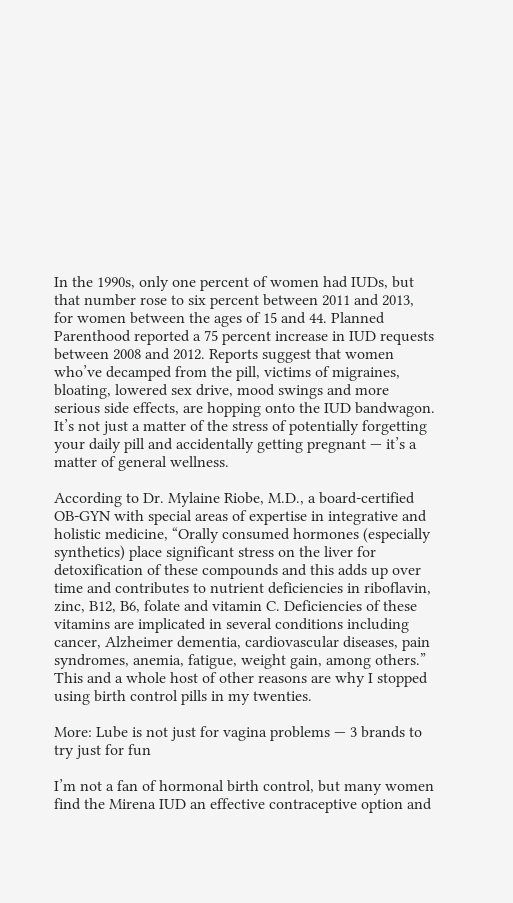In the 1990s, only one percent of women had IUDs, but that number rose to six percent between 2011 and 2013, for women between the ages of 15 and 44. Planned Parenthood reported a 75 percent increase in IUD requests between 2008 and 2012. Reports suggest that women who’ve decamped from the pill, victims of migraines, bloating, lowered sex drive, mood swings and more serious side effects, are hopping onto the IUD bandwagon. It’s not just a matter of the stress of potentially forgetting your daily pill and accidentally getting pregnant — it’s a matter of general wellness.

According to Dr. Mylaine Riobe, M.D., a board-certified OB-GYN with special areas of expertise in integrative and holistic medicine, “Orally consumed hormones (especially synthetics) place significant stress on the liver for detoxification of these compounds and this adds up over time and contributes to nutrient deficiencies in riboflavin, zinc, B12, B6, folate and vitamin C. Deficiencies of these vitamins are implicated in several conditions including cancer, Alzheimer dementia, cardiovascular diseases, pain syndromes, anemia, fatigue, weight gain, among others.” This and a whole host of other reasons are why I stopped using birth control pills in my twenties.

More: Lube is not just for vagina problems — 3 brands to try just for fun

I’m not a fan of hormonal birth control, but many women find the Mirena IUD an effective contraceptive option and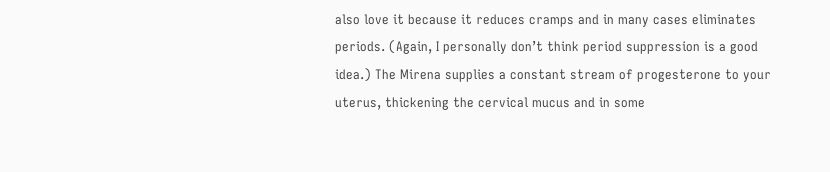also love it because it reduces cramps and in many cases eliminates periods. (Again, I personally don’t think period suppression is a good idea.) The Mirena supplies a constant stream of progesterone to your uterus, thickening the cervical mucus and in some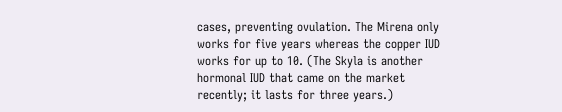cases, preventing ovulation. The Mirena only works for five years whereas the copper IUD works for up to 10. (The Skyla is another hormonal IUD that came on the market recently; it lasts for three years.)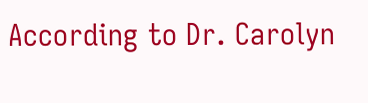According to Dr. Carolyn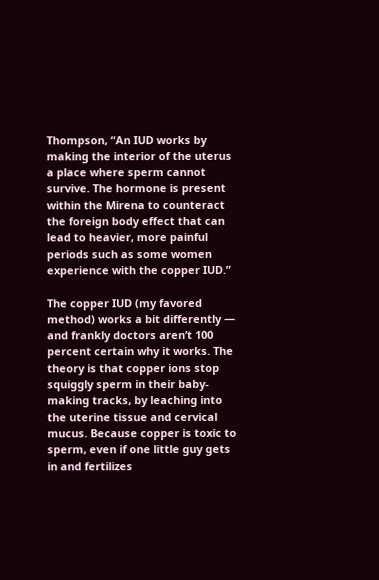Thompson, “An IUD works by making the interior of the uterus a place where sperm cannot survive. The hormone is present within the Mirena to counteract the foreign body effect that can lead to heavier, more painful periods such as some women experience with the copper IUD.”

The copper IUD (my favored method) works a bit differently — and frankly doctors aren’t 100 percent certain why it works. The theory is that copper ions stop squiggly sperm in their baby-making tracks, by leaching into the uterine tissue and cervical mucus. Because copper is toxic to sperm, even if one little guy gets in and fertilizes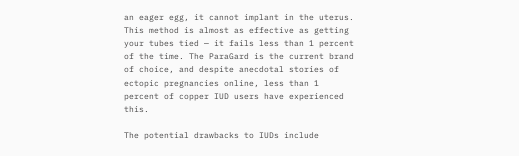an eager egg, it cannot implant in the uterus. This method is almost as effective as getting your tubes tied — it fails less than 1 percent of the time. The ParaGard is the current brand of choice, and despite anecdotal stories of ectopic pregnancies online, less than 1 percent of copper IUD users have experienced this.

The potential drawbacks to IUDs include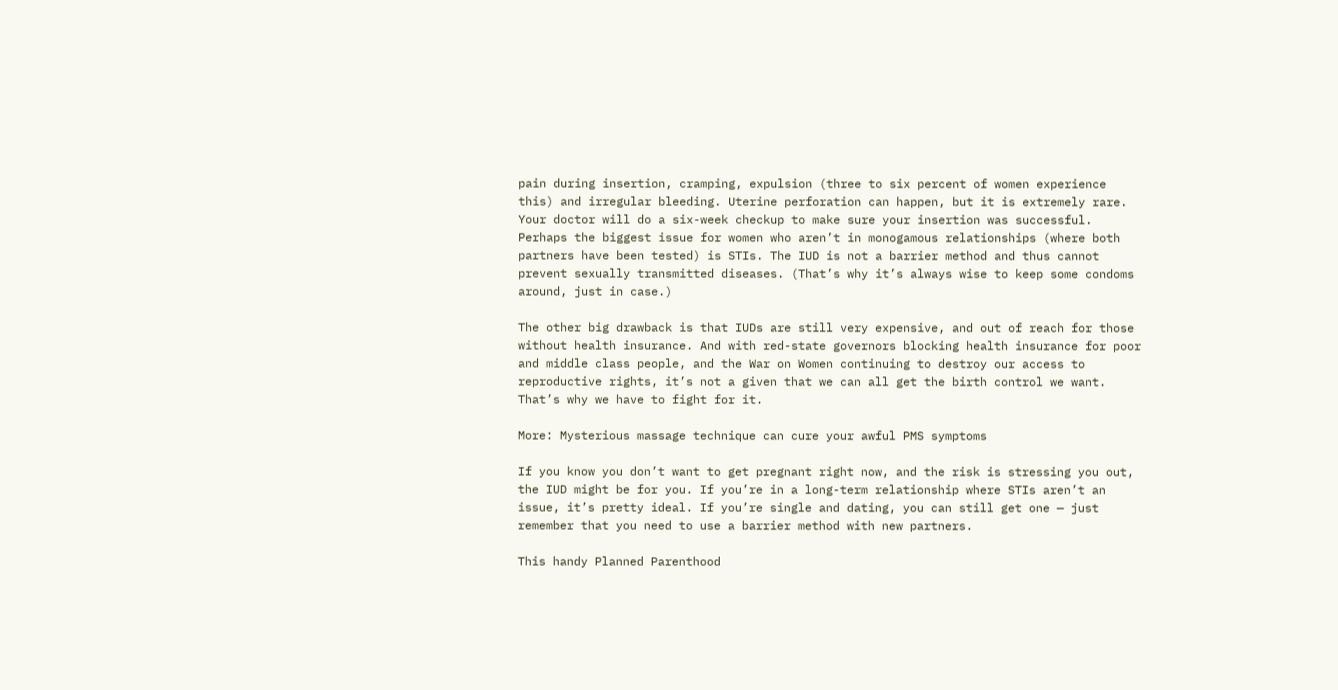pain during insertion, cramping, expulsion (three to six percent of women experience this) and irregular bleeding. Uterine perforation can happen, but it is extremely rare. Your doctor will do a six-week checkup to make sure your insertion was successful. Perhaps the biggest issue for women who aren’t in monogamous relationships (where both partners have been tested) is STIs. The IUD is not a barrier method and thus cannot prevent sexually transmitted diseases. (That’s why it’s always wise to keep some condoms around, just in case.)

The other big drawback is that IUDs are still very expensive, and out of reach for those without health insurance. And with red-state governors blocking health insurance for poor and middle class people, and the War on Women continuing to destroy our access to reproductive rights, it’s not a given that we can all get the birth control we want. That’s why we have to fight for it.

More: Mysterious massage technique can cure your awful PMS symptoms

If you know you don’t want to get pregnant right now, and the risk is stressing you out, the IUD might be for you. If you’re in a long-term relationship where STIs aren’t an issue, it’s pretty ideal. If you’re single and dating, you can still get one — just remember that you need to use a barrier method with new partners.

This handy Planned Parenthood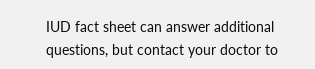IUD fact sheet can answer additional questions, but contact your doctor to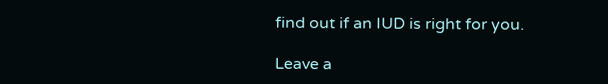find out if an IUD is right for you.

Leave a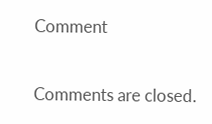Comment

Comments are closed.